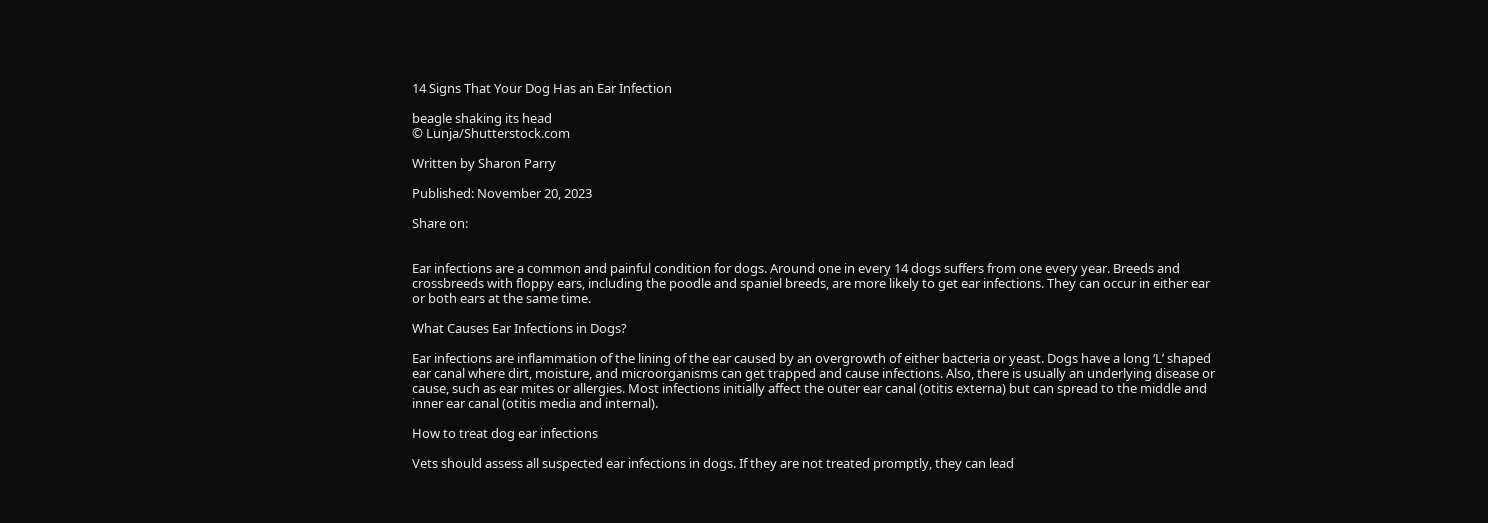14 Signs That Your Dog Has an Ear Infection

beagle shaking its head
© Lunja/Shutterstock.com

Written by Sharon Parry

Published: November 20, 2023

Share on:


Ear infections are a common and painful condition for dogs. Around one in every 14 dogs suffers from one every year. Breeds and crossbreeds with floppy ears, including the poodle and spaniel breeds, are more likely to get ear infections. They can occur in either ear or both ears at the same time.

What Causes Ear Infections in Dogs?

Ear infections are inflammation of the lining of the ear caused by an overgrowth of either bacteria or yeast. Dogs have a long ‘L’ shaped ear canal where dirt, moisture, and microorganisms can get trapped and cause infections. Also, there is usually an underlying disease or cause, such as ear mites or allergies. Most infections initially affect the outer ear canal (otitis externa) but can spread to the middle and inner ear canal (otitis media and internal).

How to treat dog ear infections

Vets should assess all suspected ear infections in dogs. If they are not treated promptly, they can lead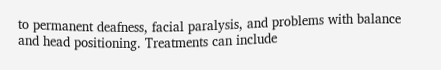to permanent deafness, facial paralysis, and problems with balance and head positioning. Treatments can include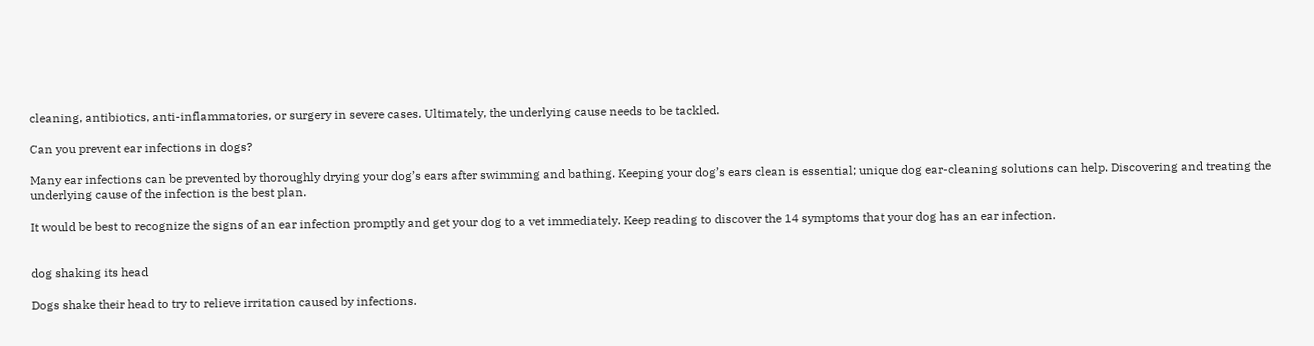cleaning, antibiotics, anti-inflammatories, or surgery in severe cases. Ultimately, the underlying cause needs to be tackled.

Can you prevent ear infections in dogs?

Many ear infections can be prevented by thoroughly drying your dog’s ears after swimming and bathing. Keeping your dog’s ears clean is essential; unique dog ear-cleaning solutions can help. Discovering and treating the underlying cause of the infection is the best plan.

It would be best to recognize the signs of an ear infection promptly and get your dog to a vet immediately. Keep reading to discover the 14 symptoms that your dog has an ear infection.


dog shaking its head

Dogs shake their head to try to relieve irritation caused by infections.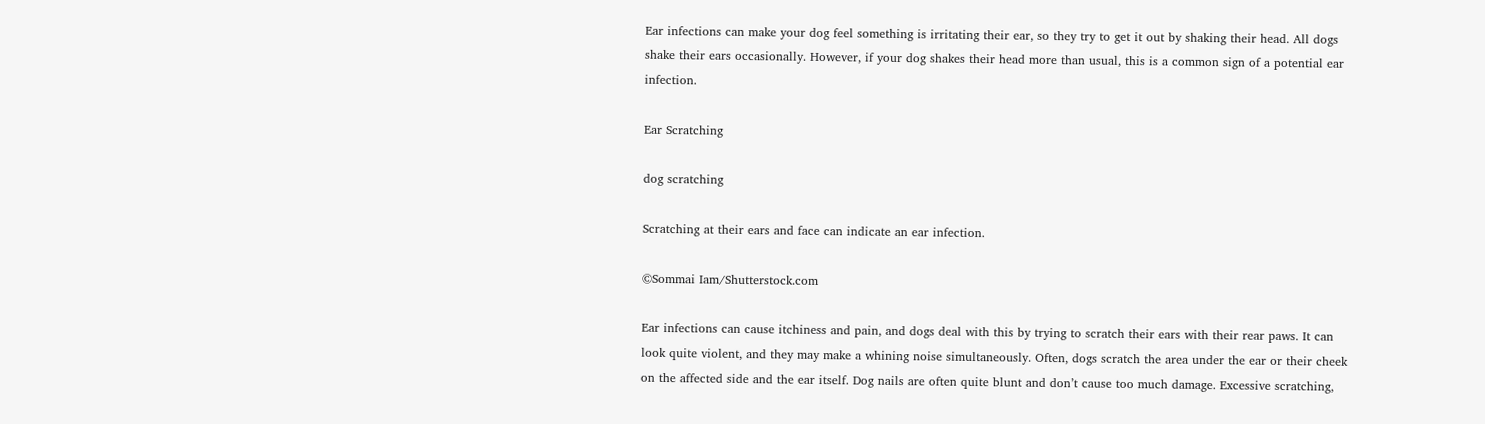Ear infections can make your dog feel something is irritating their ear, so they try to get it out by shaking their head. All dogs shake their ears occasionally. However, if your dog shakes their head more than usual, this is a common sign of a potential ear infection.

Ear Scratching

dog scratching

Scratching at their ears and face can indicate an ear infection.

©Sommai Iam/Shutterstock.com

Ear infections can cause itchiness and pain, and dogs deal with this by trying to scratch their ears with their rear paws. It can look quite violent, and they may make a whining noise simultaneously. Often, dogs scratch the area under the ear or their cheek on the affected side and the ear itself. Dog nails are often quite blunt and don’t cause too much damage. Excessive scratching,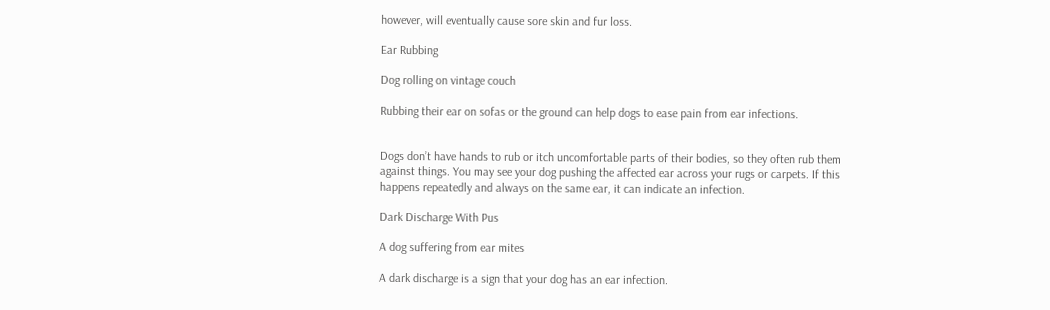however, will eventually cause sore skin and fur loss.

Ear Rubbing

Dog rolling on vintage couch

Rubbing their ear on sofas or the ground can help dogs to ease pain from ear infections.


Dogs don’t have hands to rub or itch uncomfortable parts of their bodies, so they often rub them against things. You may see your dog pushing the affected ear across your rugs or carpets. If this happens repeatedly and always on the same ear, it can indicate an infection.

Dark Discharge With Pus

A dog suffering from ear mites

A dark discharge is a sign that your dog has an ear infection.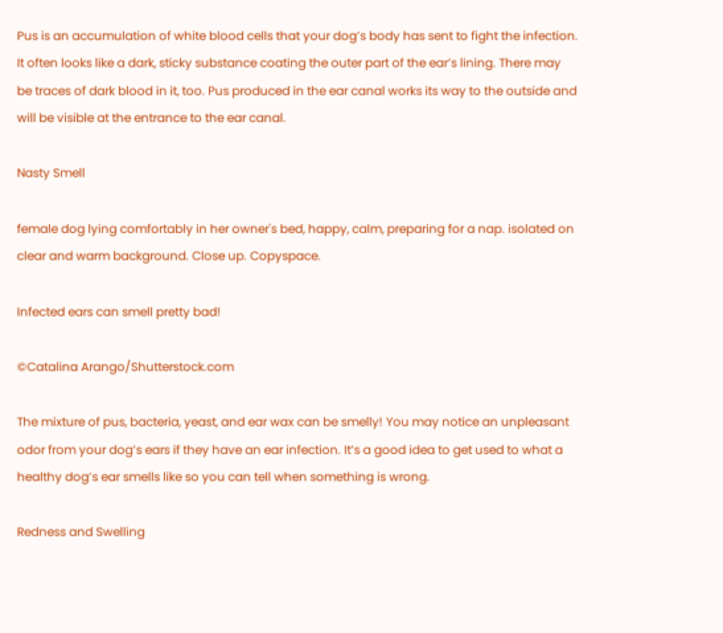Pus is an accumulation of white blood cells that your dog’s body has sent to fight the infection. It often looks like a dark, sticky substance coating the outer part of the ear’s lining. There may be traces of dark blood in it, too. Pus produced in the ear canal works its way to the outside and will be visible at the entrance to the ear canal.

Nasty Smell

female dog lying comfortably in her owner's bed, happy, calm, preparing for a nap. isolated on clear and warm background. Close up. Copyspace.

Infected ears can smell pretty bad!

©Catalina Arango/Shutterstock.com

The mixture of pus, bacteria, yeast, and ear wax can be smelly! You may notice an unpleasant odor from your dog’s ears if they have an ear infection. It’s a good idea to get used to what a healthy dog’s ear smells like so you can tell when something is wrong.

Redness and Swelling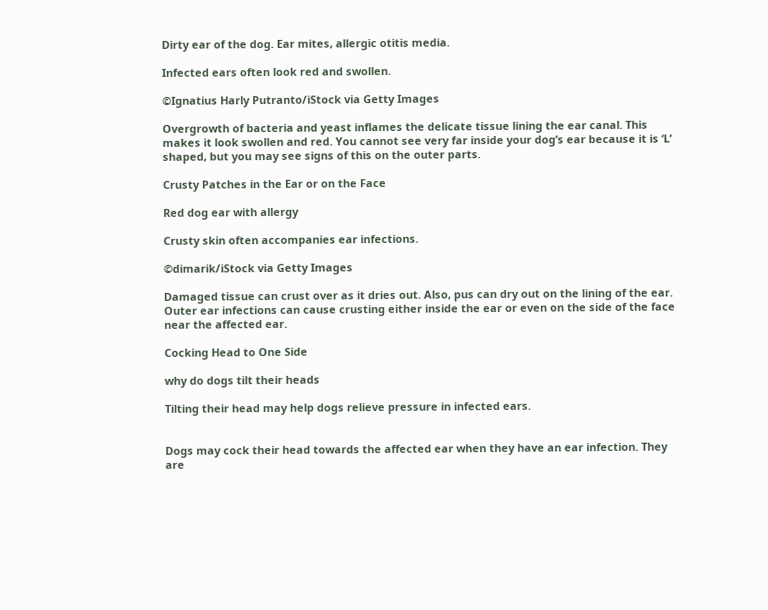Dirty ear of the dog. Ear mites, allergic otitis media.

Infected ears often look red and swollen.

©Ignatius Harly Putranto/iStock via Getty Images

Overgrowth of bacteria and yeast inflames the delicate tissue lining the ear canal. This makes it look swollen and red. You cannot see very far inside your dog’s ear because it is ‘L’ shaped, but you may see signs of this on the outer parts.

Crusty Patches in the Ear or on the Face

Red dog ear with allergy

Crusty skin often accompanies ear infections.

©dimarik/iStock via Getty Images

Damaged tissue can crust over as it dries out. Also, pus can dry out on the lining of the ear. Outer ear infections can cause crusting either inside the ear or even on the side of the face near the affected ear.

Cocking Head to One Side

why do dogs tilt their heads

Tilting their head may help dogs relieve pressure in infected ears.


Dogs may cock their head towards the affected ear when they have an ear infection. They are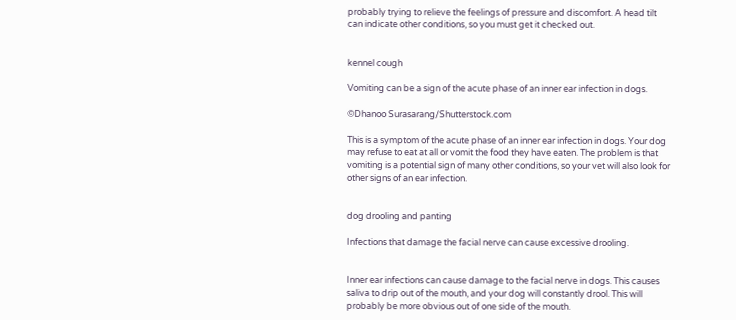probably trying to relieve the feelings of pressure and discomfort. A head tilt can indicate other conditions, so you must get it checked out.


kennel cough

Vomiting can be a sign of the acute phase of an inner ear infection in dogs.

©Dhanoo Surasarang/Shutterstock.com

This is a symptom of the acute phase of an inner ear infection in dogs. Your dog may refuse to eat at all or vomit the food they have eaten. The problem is that vomiting is a potential sign of many other conditions, so your vet will also look for other signs of an ear infection.


dog drooling and panting

Infections that damage the facial nerve can cause excessive drooling.


Inner ear infections can cause damage to the facial nerve in dogs. This causes saliva to drip out of the mouth, and your dog will constantly drool. This will probably be more obvious out of one side of the mouth.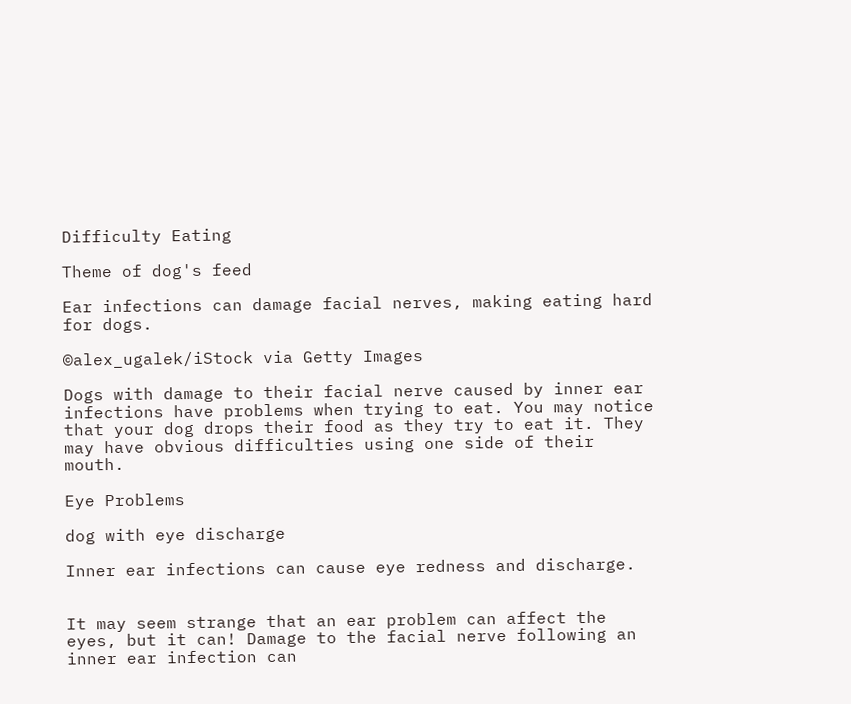Difficulty Eating

Theme of dog's feed

Ear infections can damage facial nerves, making eating hard for dogs.

©alex_ugalek/iStock via Getty Images

Dogs with damage to their facial nerve caused by inner ear infections have problems when trying to eat. You may notice that your dog drops their food as they try to eat it. They may have obvious difficulties using one side of their mouth.

Eye Problems

dog with eye discharge

Inner ear infections can cause eye redness and discharge.


It may seem strange that an ear problem can affect the eyes, but it can! Damage to the facial nerve following an inner ear infection can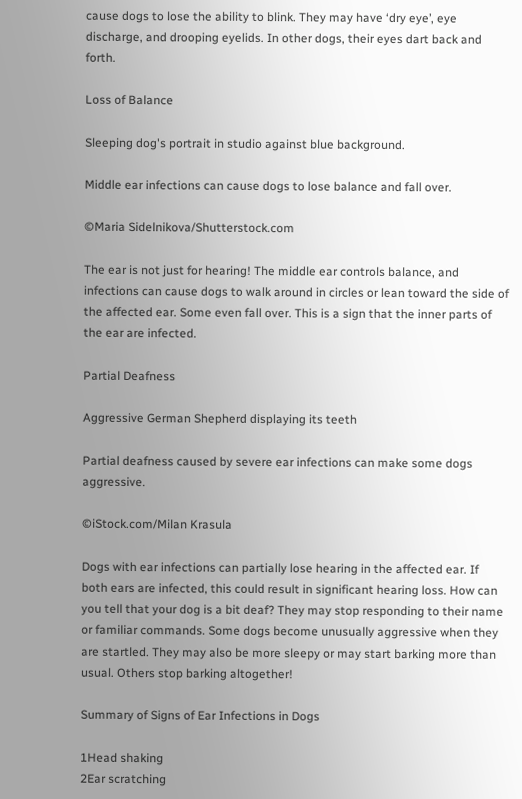cause dogs to lose the ability to blink. They may have ‘dry eye’, eye discharge, and drooping eyelids. In other dogs, their eyes dart back and forth.

Loss of Balance

Sleeping dog's portrait in studio against blue background.

Middle ear infections can cause dogs to lose balance and fall over.

©Maria Sidelnikova/Shutterstock.com

The ear is not just for hearing! The middle ear controls balance, and infections can cause dogs to walk around in circles or lean toward the side of the affected ear. Some even fall over. This is a sign that the inner parts of the ear are infected.

Partial Deafness

Aggressive German Shepherd displaying its teeth

Partial deafness caused by severe ear infections can make some dogs aggressive.

©iStock.com/Milan Krasula

Dogs with ear infections can partially lose hearing in the affected ear. If both ears are infected, this could result in significant hearing loss. How can you tell that your dog is a bit deaf? They may stop responding to their name or familiar commands. Some dogs become unusually aggressive when they are startled. They may also be more sleepy or may start barking more than usual. Others stop barking altogether!

Summary of Signs of Ear Infections in Dogs

1Head shaking
2Ear scratching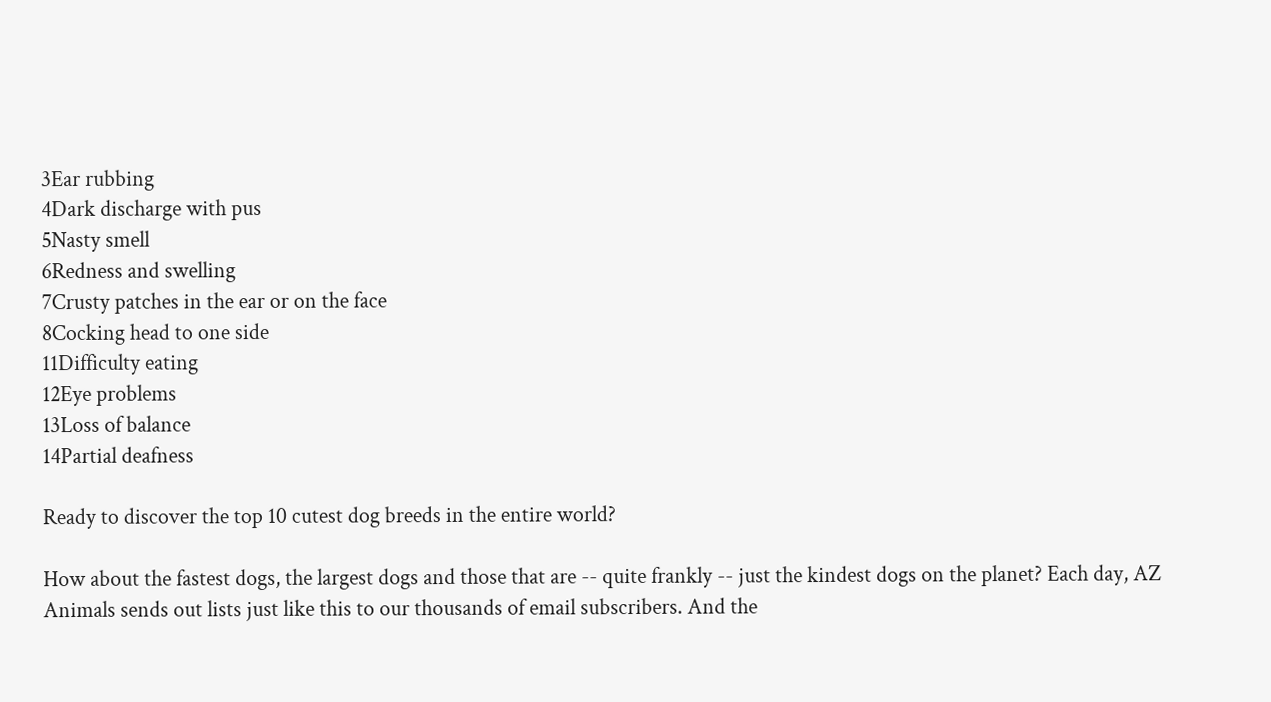3Ear rubbing
4Dark discharge with pus
5Nasty smell
6Redness and swelling
7Crusty patches in the ear or on the face
8Cocking head to one side
11Difficulty eating
12Eye problems
13Loss of balance
14Partial deafness

Ready to discover the top 10 cutest dog breeds in the entire world?

How about the fastest dogs, the largest dogs and those that are -- quite frankly -- just the kindest dogs on the planet? Each day, AZ Animals sends out lists just like this to our thousands of email subscribers. And the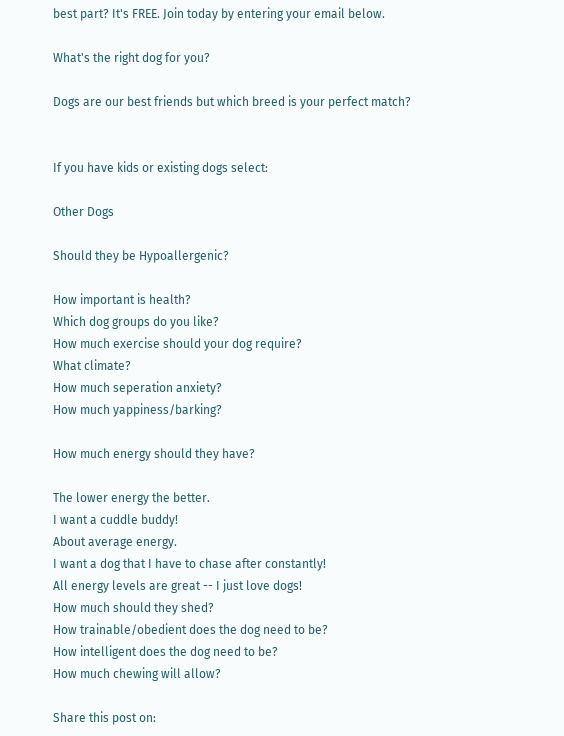best part? It's FREE. Join today by entering your email below.

What's the right dog for you?

Dogs are our best friends but which breed is your perfect match?


If you have kids or existing dogs select:

Other Dogs

Should they be Hypoallergenic?

How important is health?
Which dog groups do you like?
How much exercise should your dog require?
What climate?
How much seperation anxiety?
How much yappiness/barking?

How much energy should they have?

The lower energy the better.
I want a cuddle buddy!
About average energy.
I want a dog that I have to chase after constantly!
All energy levels are great -- I just love dogs!
How much should they shed?
How trainable/obedient does the dog need to be?
How intelligent does the dog need to be?
How much chewing will allow?

Share this post on: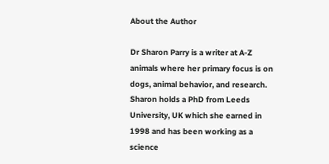About the Author

Dr Sharon Parry is a writer at A-Z animals where her primary focus is on dogs, animal behavior, and research. Sharon holds a PhD from Leeds University, UK which she earned in 1998 and has been working as a science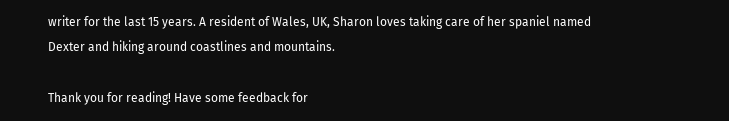writer for the last 15 years. A resident of Wales, UK, Sharon loves taking care of her spaniel named Dexter and hiking around coastlines and mountains.

Thank you for reading! Have some feedback for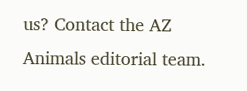us? Contact the AZ Animals editorial team.